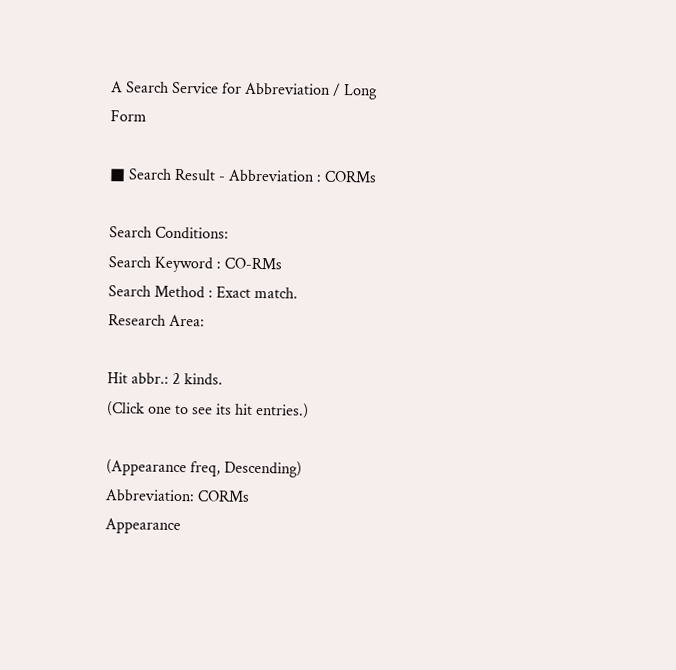A Search Service for Abbreviation / Long Form

■ Search Result - Abbreviation : CORMs

Search Conditions:
Search Keyword : CO-RMs
Search Method : Exact match.
Research Area:

Hit abbr.: 2 kinds.
(Click one to see its hit entries.)

(Appearance freq, Descending)
Abbreviation: CORMs
Appearance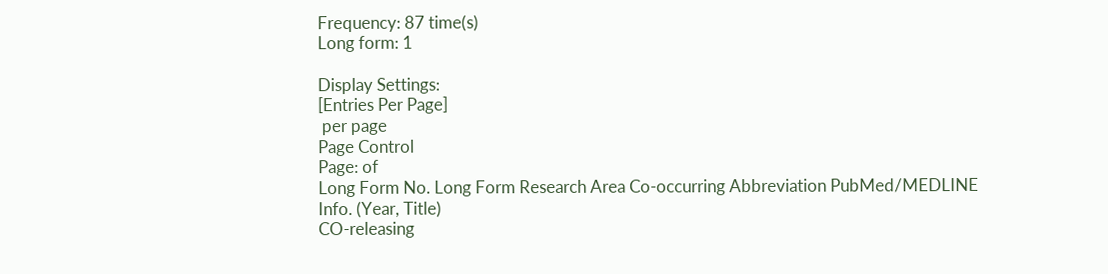Frequency: 87 time(s)
Long form: 1

Display Settings:
[Entries Per Page]
 per page
Page Control
Page: of
Long Form No. Long Form Research Area Co-occurring Abbreviation PubMed/MEDLINE Info. (Year, Title)
CO-releasing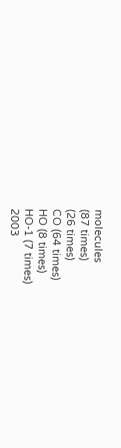molecules
(87 times)
(26 times)
CO (64 times)
HO (8 times)
HO-1 (7 times)
2003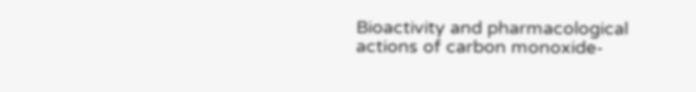Bioactivity and pharmacological actions of carbon monoxide-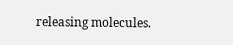releasing molecules.